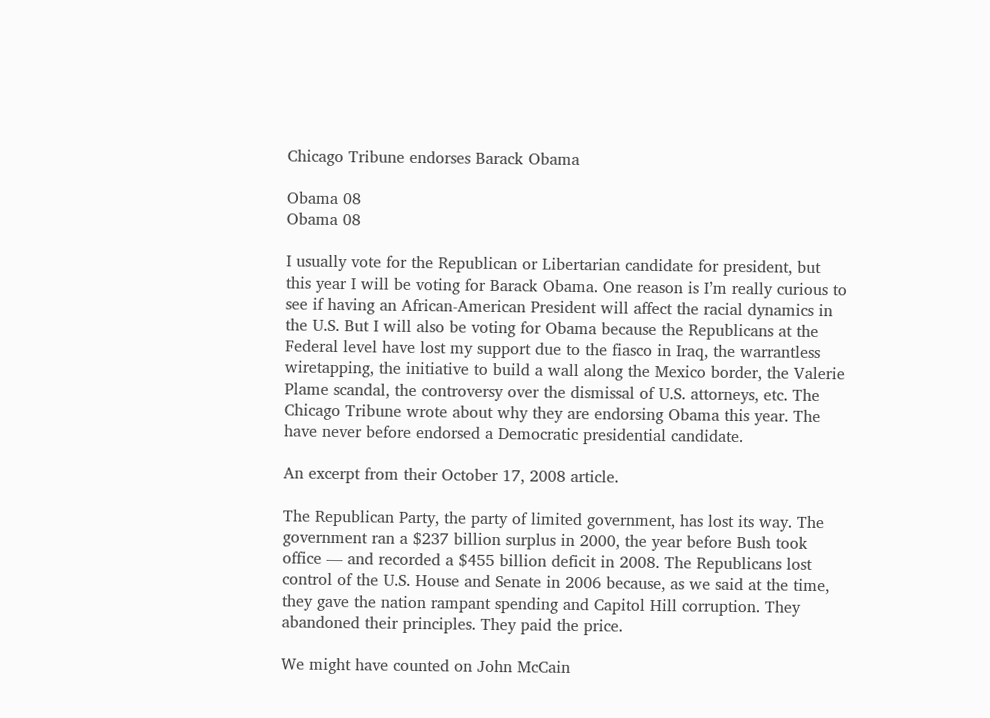Chicago Tribune endorses Barack Obama

Obama 08
Obama 08

I usually vote for the Republican or Libertarian candidate for president, but this year I will be voting for Barack Obama. One reason is I’m really curious to see if having an African-American President will affect the racial dynamics in the U.S. But I will also be voting for Obama because the Republicans at the Federal level have lost my support due to the fiasco in Iraq, the warrantless wiretapping, the initiative to build a wall along the Mexico border, the Valerie Plame scandal, the controversy over the dismissal of U.S. attorneys, etc. The Chicago Tribune wrote about why they are endorsing Obama this year. The have never before endorsed a Democratic presidential candidate.

An excerpt from their October 17, 2008 article.

The Republican Party, the party of limited government, has lost its way. The government ran a $237 billion surplus in 2000, the year before Bush took office — and recorded a $455 billion deficit in 2008. The Republicans lost control of the U.S. House and Senate in 2006 because, as we said at the time, they gave the nation rampant spending and Capitol Hill corruption. They abandoned their principles. They paid the price.

We might have counted on John McCain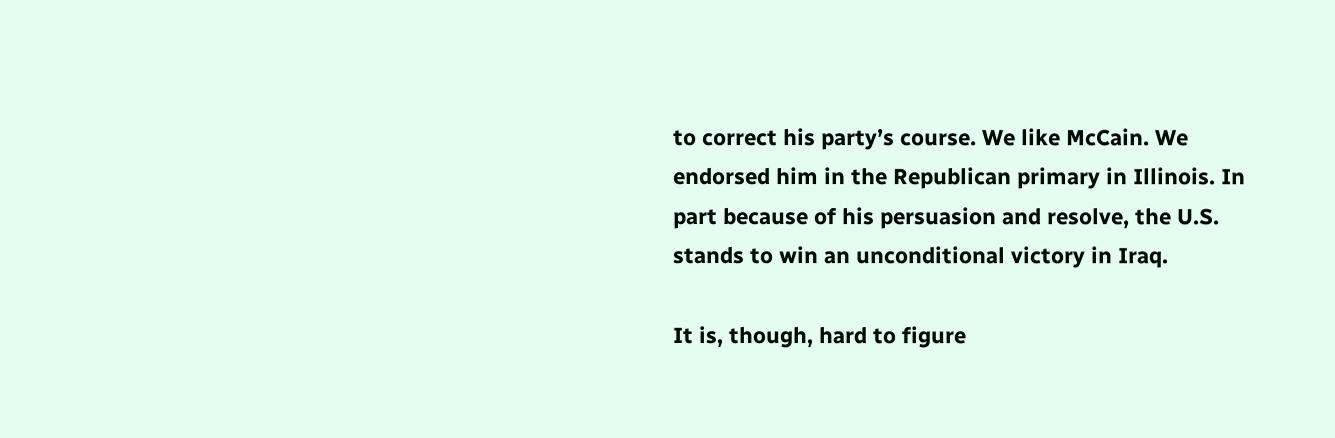to correct his party’s course. We like McCain. We endorsed him in the Republican primary in Illinois. In part because of his persuasion and resolve, the U.S. stands to win an unconditional victory in Iraq.

It is, though, hard to figure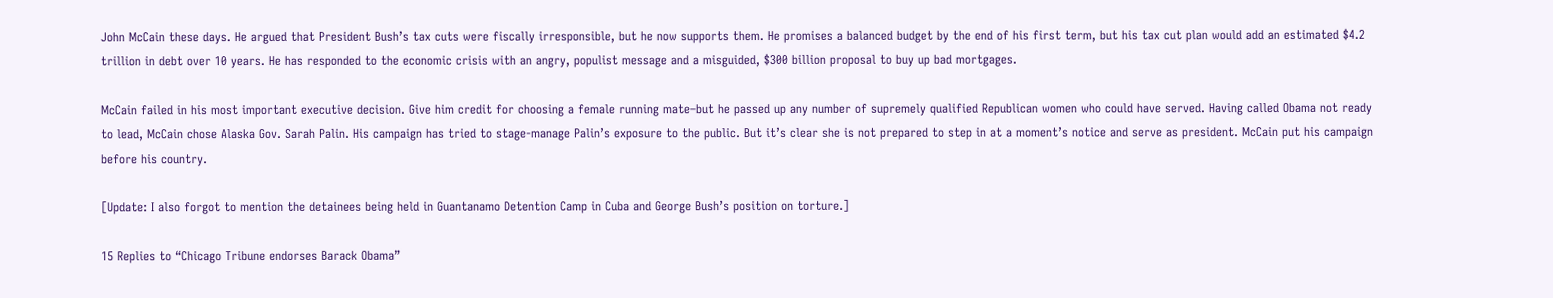John McCain these days. He argued that President Bush’s tax cuts were fiscally irresponsible, but he now supports them. He promises a balanced budget by the end of his first term, but his tax cut plan would add an estimated $4.2 trillion in debt over 10 years. He has responded to the economic crisis with an angry, populist message and a misguided, $300 billion proposal to buy up bad mortgages.

McCain failed in his most important executive decision. Give him credit for choosing a female running mate–but he passed up any number of supremely qualified Republican women who could have served. Having called Obama not ready to lead, McCain chose Alaska Gov. Sarah Palin. His campaign has tried to stage-manage Palin’s exposure to the public. But it’s clear she is not prepared to step in at a moment’s notice and serve as president. McCain put his campaign before his country.

[Update: I also forgot to mention the detainees being held in Guantanamo Detention Camp in Cuba and George Bush’s position on torture.]

15 Replies to “Chicago Tribune endorses Barack Obama”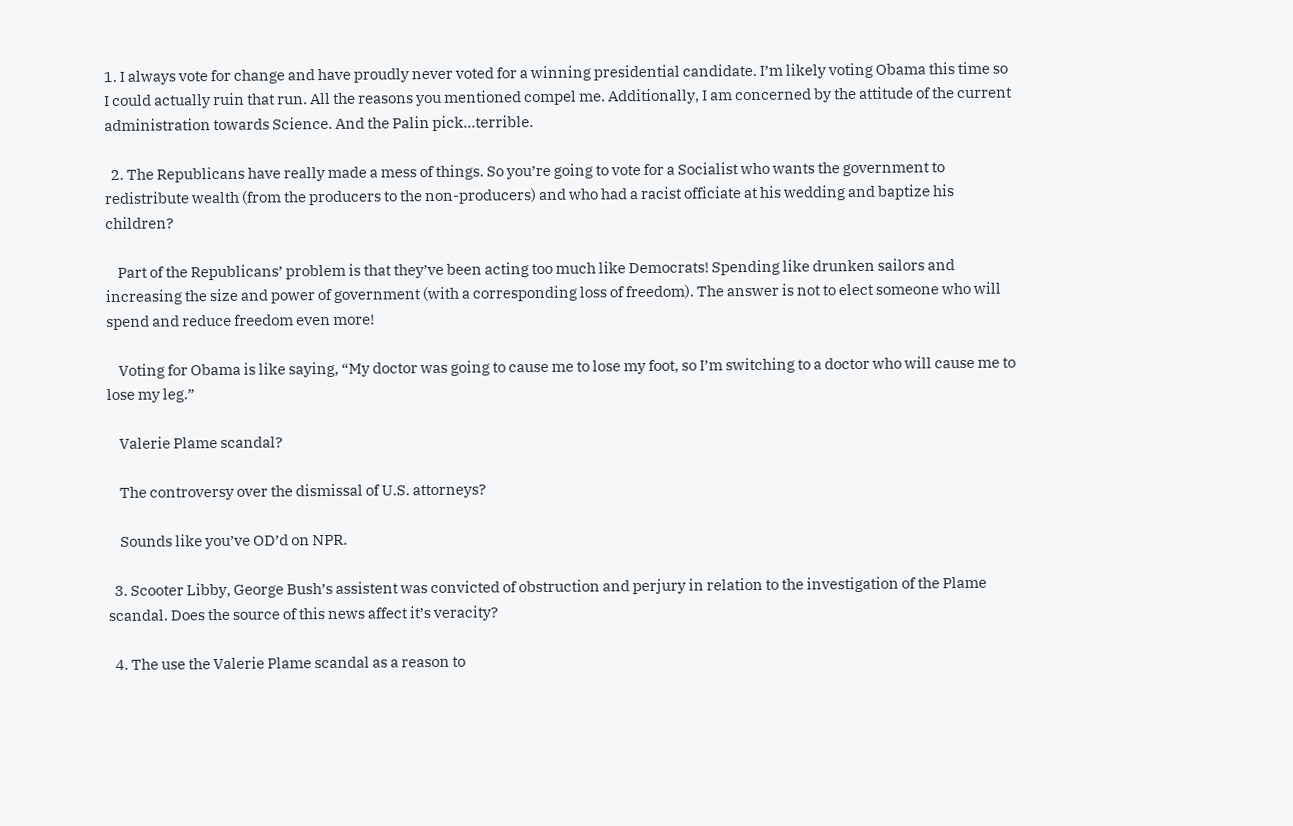1. I always vote for change and have proudly never voted for a winning presidential candidate. I’m likely voting Obama this time so I could actually ruin that run. All the reasons you mentioned compel me. Additionally, I am concerned by the attitude of the current administration towards Science. And the Palin pick…terrible.

  2. The Republicans have really made a mess of things. So you’re going to vote for a Socialist who wants the government to redistribute wealth (from the producers to the non-producers) and who had a racist officiate at his wedding and baptize his children?

    Part of the Republicans’ problem is that they’ve been acting too much like Democrats! Spending like drunken sailors and increasing the size and power of government (with a corresponding loss of freedom). The answer is not to elect someone who will spend and reduce freedom even more!

    Voting for Obama is like saying, “My doctor was going to cause me to lose my foot, so I’m switching to a doctor who will cause me to lose my leg.”

    Valerie Plame scandal?

    The controversy over the dismissal of U.S. attorneys?

    Sounds like you’ve OD’d on NPR.

  3. Scooter Libby, George Bush’s assistent was convicted of obstruction and perjury in relation to the investigation of the Plame scandal. Does the source of this news affect it’s veracity?

  4. The use the Valerie Plame scandal as a reason to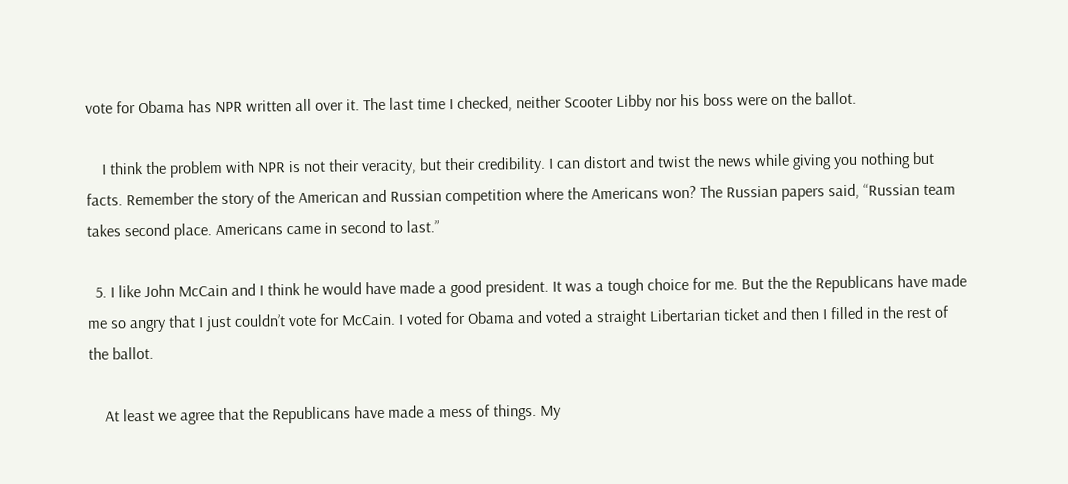vote for Obama has NPR written all over it. The last time I checked, neither Scooter Libby nor his boss were on the ballot.

    I think the problem with NPR is not their veracity, but their credibility. I can distort and twist the news while giving you nothing but facts. Remember the story of the American and Russian competition where the Americans won? The Russian papers said, “Russian team takes second place. Americans came in second to last.”

  5. I like John McCain and I think he would have made a good president. It was a tough choice for me. But the the Republicans have made me so angry that I just couldn’t vote for McCain. I voted for Obama and voted a straight Libertarian ticket and then I filled in the rest of the ballot.

    At least we agree that the Republicans have made a mess of things. My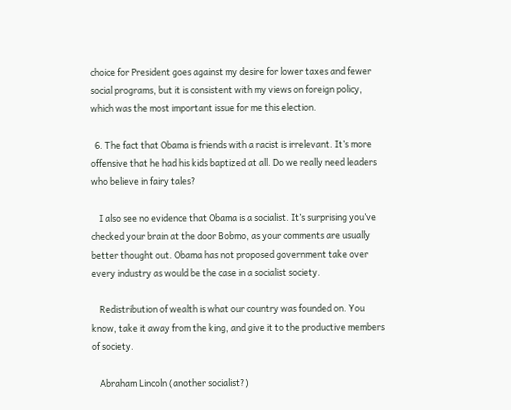choice for President goes against my desire for lower taxes and fewer social programs, but it is consistent with my views on foreign policy, which was the most important issue for me this election.

  6. The fact that Obama is friends with a racist is irrelevant. It’s more offensive that he had his kids baptized at all. Do we really need leaders who believe in fairy tales?

    I also see no evidence that Obama is a socialist. It’s surprising you’ve checked your brain at the door Bobmo, as your comments are usually better thought out. Obama has not proposed government take over every industry as would be the case in a socialist society.

    Redistribution of wealth is what our country was founded on. You know, take it away from the king, and give it to the productive members of society.

    Abraham Lincoln (another socialist?)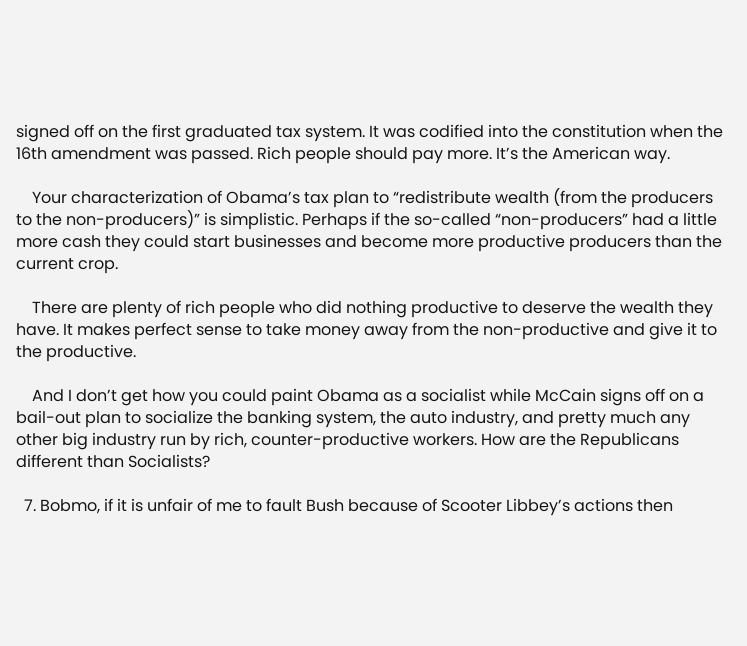signed off on the first graduated tax system. It was codified into the constitution when the 16th amendment was passed. Rich people should pay more. It’s the American way.

    Your characterization of Obama’s tax plan to “redistribute wealth (from the producers to the non-producers)” is simplistic. Perhaps if the so-called “non-producers” had a little more cash they could start businesses and become more productive producers than the current crop.

    There are plenty of rich people who did nothing productive to deserve the wealth they have. It makes perfect sense to take money away from the non-productive and give it to the productive.

    And I don’t get how you could paint Obama as a socialist while McCain signs off on a bail-out plan to socialize the banking system, the auto industry, and pretty much any other big industry run by rich, counter-productive workers. How are the Republicans different than Socialists?

  7. Bobmo, if it is unfair of me to fault Bush because of Scooter Libbey’s actions then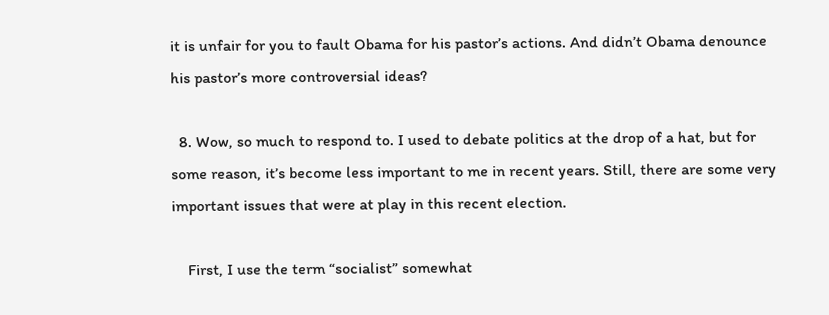it is unfair for you to fault Obama for his pastor’s actions. And didn’t Obama denounce his pastor’s more controversial ideas?

  8. Wow, so much to respond to. I used to debate politics at the drop of a hat, but for some reason, it’s become less important to me in recent years. Still, there are some very important issues that were at play in this recent election.

    First, I use the term “socialist” somewhat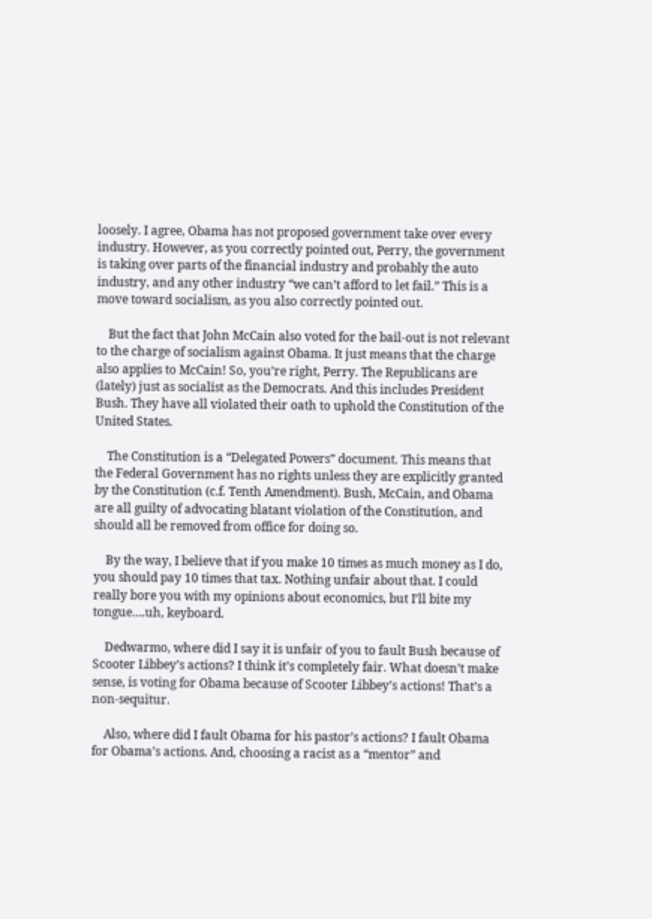loosely. I agree, Obama has not proposed government take over every industry. However, as you correctly pointed out, Perry, the government is taking over parts of the financial industry and probably the auto industry, and any other industry “we can’t afford to let fail.” This is a move toward socialism, as you also correctly pointed out.

    But the fact that John McCain also voted for the bail-out is not relevant to the charge of socialism against Obama. It just means that the charge also applies to McCain! So, you’re right, Perry. The Republicans are (lately) just as socialist as the Democrats. And this includes President Bush. They have all violated their oath to uphold the Constitution of the United States.

    The Constitution is a “Delegated Powers” document. This means that the Federal Government has no rights unless they are explicitly granted by the Constitution (c.f. Tenth Amendment). Bush, McCain, and Obama are all guilty of advocating blatant violation of the Constitution, and should all be removed from office for doing so.

    By the way, I believe that if you make 10 times as much money as I do, you should pay 10 times that tax. Nothing unfair about that. I could really bore you with my opinions about economics, but I’ll bite my tongue….uh, keyboard.

    Dedwarmo, where did I say it is unfair of you to fault Bush because of Scooter Libbey’s actions? I think it’s completely fair. What doesn’t make sense, is voting for Obama because of Scooter Libbey’s actions! That’s a non-sequitur.

    Also, where did I fault Obama for his pastor’s actions? I fault Obama for Obama’s actions. And, choosing a racist as a “mentor” and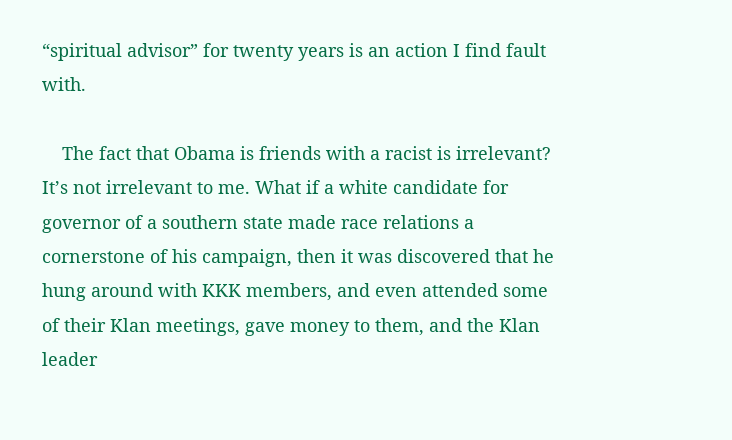“spiritual advisor” for twenty years is an action I find fault with.

    The fact that Obama is friends with a racist is irrelevant? It’s not irrelevant to me. What if a white candidate for governor of a southern state made race relations a cornerstone of his campaign, then it was discovered that he hung around with KKK members, and even attended some of their Klan meetings, gave money to them, and the Klan leader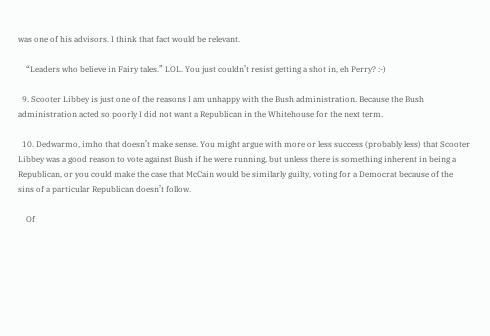was one of his advisors. I think that fact would be relevant.

    “Leaders who believe in Fairy tales.” LOL. You just couldn’t resist getting a shot in, eh Perry? :-)

  9. Scooter Libbey is just one of the reasons I am unhappy with the Bush administration. Because the Bush administration acted so poorly I did not want a Republican in the Whitehouse for the next term.

  10. Dedwarmo, imho that doesn’t make sense. You might argue with more or less success (probably less) that Scooter Libbey was a good reason to vote against Bush if he were running, but unless there is something inherent in being a Republican, or you could make the case that McCain would be similarly guilty, voting for a Democrat because of the sins of a particular Republican doesn’t follow.

    Of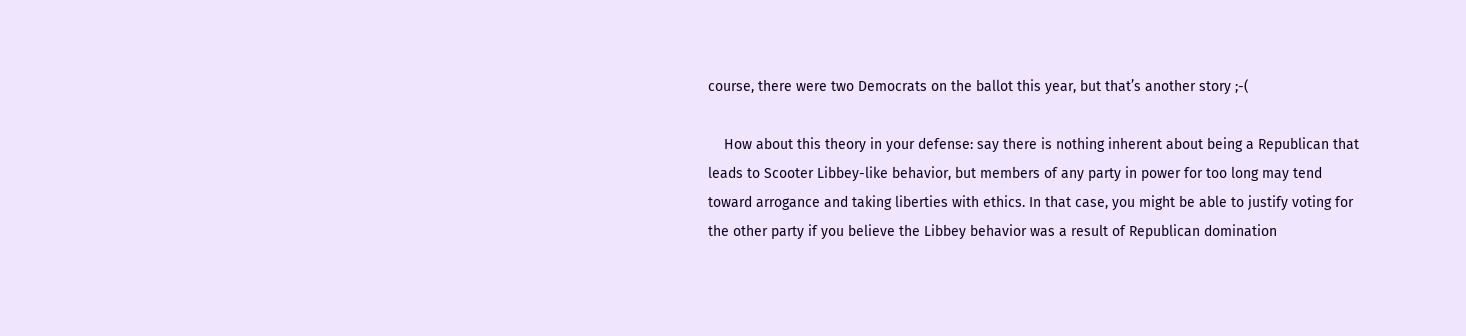course, there were two Democrats on the ballot this year, but that’s another story ;-(

    How about this theory in your defense: say there is nothing inherent about being a Republican that leads to Scooter Libbey-like behavior, but members of any party in power for too long may tend toward arrogance and taking liberties with ethics. In that case, you might be able to justify voting for the other party if you believe the Libbey behavior was a result of Republican domination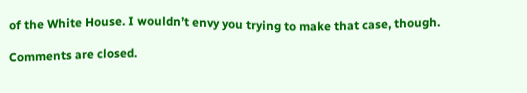of the White House. I wouldn’t envy you trying to make that case, though.

Comments are closed.